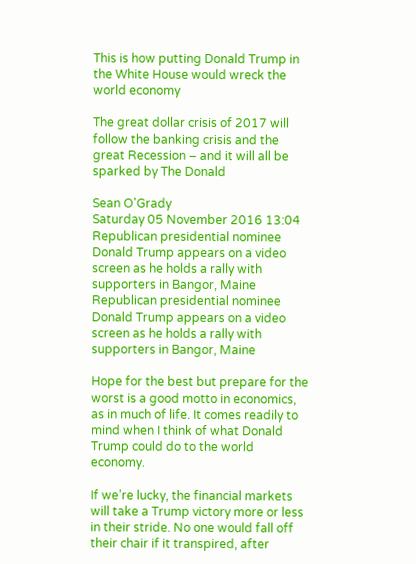This is how putting Donald Trump in the White House would wreck the world economy

The great dollar crisis of 2017 will follow the banking crisis and the great Recession – and it will all be sparked by The Donald

Sean O'Grady
Saturday 05 November 2016 13:04
Republican presidential nominee Donald Trump appears on a video screen as he holds a rally with supporters in Bangor, Maine
Republican presidential nominee Donald Trump appears on a video screen as he holds a rally with supporters in Bangor, Maine

Hope for the best but prepare for the worst is a good motto in economics, as in much of life. It comes readily to mind when I think of what Donald Trump could do to the world economy.

If we’re lucky, the financial markets will take a Trump victory more or less in their stride. No one would fall off their chair if it transpired, after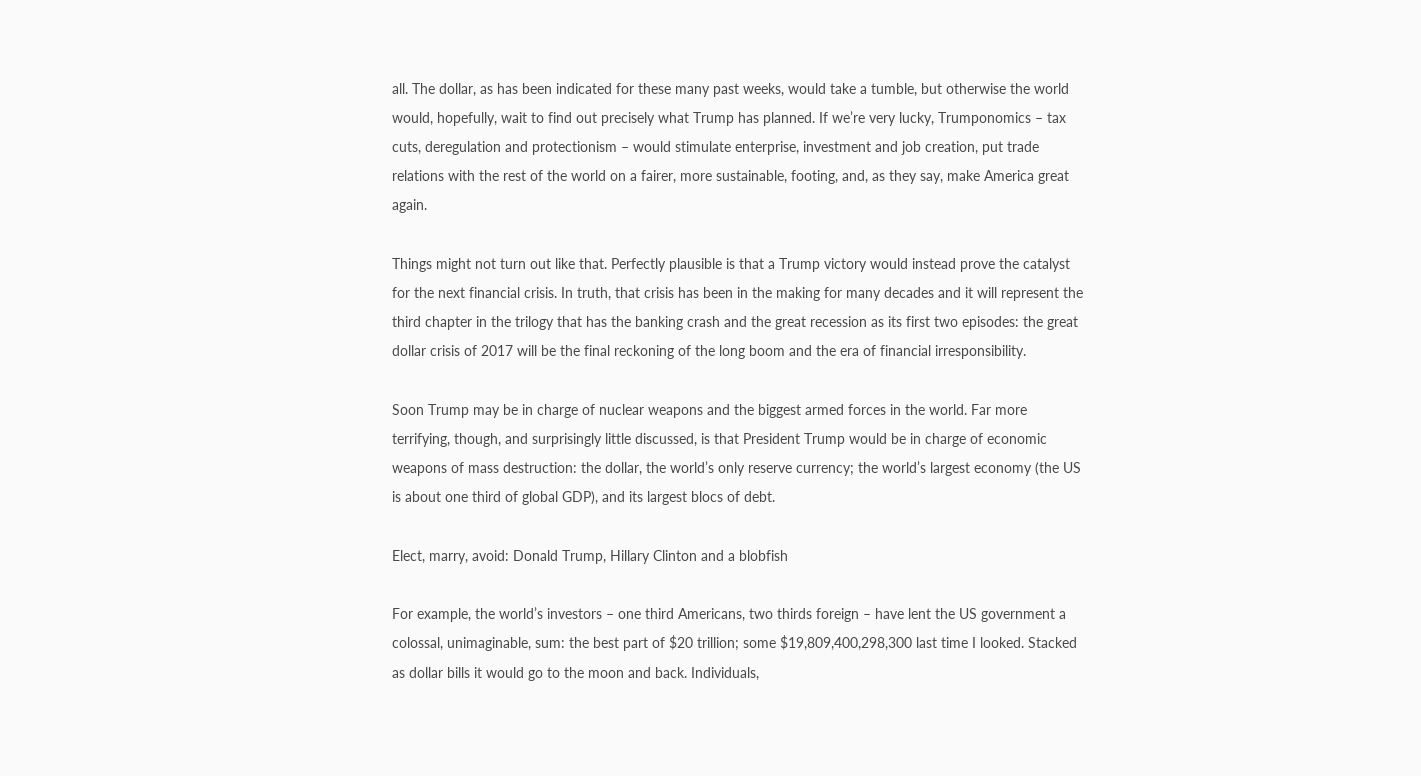all. The dollar, as has been indicated for these many past weeks, would take a tumble, but otherwise the world would, hopefully, wait to find out precisely what Trump has planned. If we’re very lucky, Trumponomics – tax cuts, deregulation and protectionism – would stimulate enterprise, investment and job creation, put trade relations with the rest of the world on a fairer, more sustainable, footing, and, as they say, make America great again.

Things might not turn out like that. Perfectly plausible is that a Trump victory would instead prove the catalyst for the next financial crisis. In truth, that crisis has been in the making for many decades and it will represent the third chapter in the trilogy that has the banking crash and the great recession as its first two episodes: the great dollar crisis of 2017 will be the final reckoning of the long boom and the era of financial irresponsibility.

Soon Trump may be in charge of nuclear weapons and the biggest armed forces in the world. Far more terrifying, though, and surprisingly little discussed, is that President Trump would be in charge of economic weapons of mass destruction: the dollar, the world’s only reserve currency; the world’s largest economy (the US is about one third of global GDP), and its largest blocs of debt.

Elect, marry, avoid: Donald Trump, Hillary Clinton and a blobfish

For example, the world’s investors – one third Americans, two thirds foreign – have lent the US government a colossal, unimaginable, sum: the best part of $20 trillion; some $19,809,400,298,300 last time I looked. Stacked as dollar bills it would go to the moon and back. Individuals,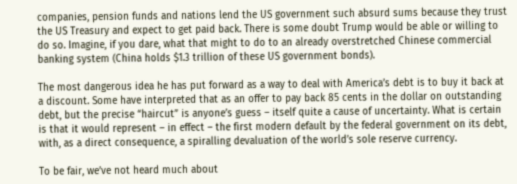companies, pension funds and nations lend the US government such absurd sums because they trust the US Treasury and expect to get paid back. There is some doubt Trump would be able or willing to do so. Imagine, if you dare, what that might to do to an already overstretched Chinese commercial banking system (China holds $1.3 trillion of these US government bonds).

The most dangerous idea he has put forward as a way to deal with America’s debt is to buy it back at a discount. Some have interpreted that as an offer to pay back 85 cents in the dollar on outstanding debt, but the precise “haircut” is anyone’s guess – itself quite a cause of uncertainty. What is certain is that it would represent – in effect – the first modern default by the federal government on its debt, with, as a direct consequence, a spiralling devaluation of the world’s sole reserve currency.

To be fair, we’ve not heard much about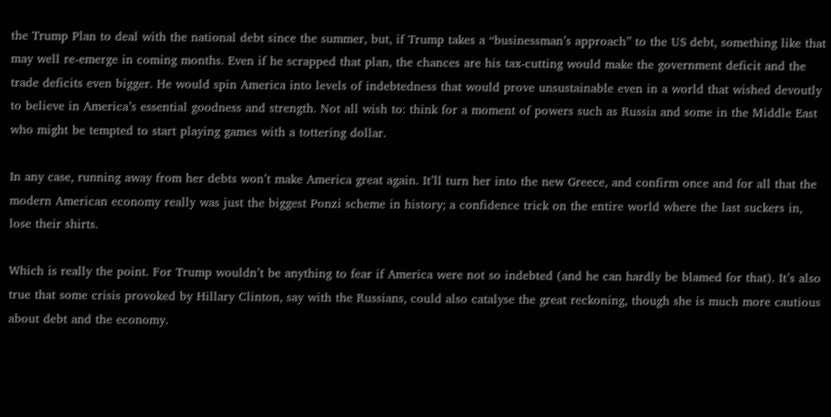the Trump Plan to deal with the national debt since the summer, but, if Trump takes a “businessman’s approach” to the US debt, something like that may well re-emerge in coming months. Even if he scrapped that plan, the chances are his tax-cutting would make the government deficit and the trade deficits even bigger. He would spin America into levels of indebtedness that would prove unsustainable even in a world that wished devoutly to believe in America’s essential goodness and strength. Not all wish to: think for a moment of powers such as Russia and some in the Middle East who might be tempted to start playing games with a tottering dollar.

In any case, running away from her debts won’t make America great again. It’ll turn her into the new Greece, and confirm once and for all that the modern American economy really was just the biggest Ponzi scheme in history; a confidence trick on the entire world where the last suckers in, lose their shirts.

Which is really the point. For Trump wouldn’t be anything to fear if America were not so indebted (and he can hardly be blamed for that). It’s also true that some crisis provoked by Hillary Clinton, say with the Russians, could also catalyse the great reckoning, though she is much more cautious about debt and the economy.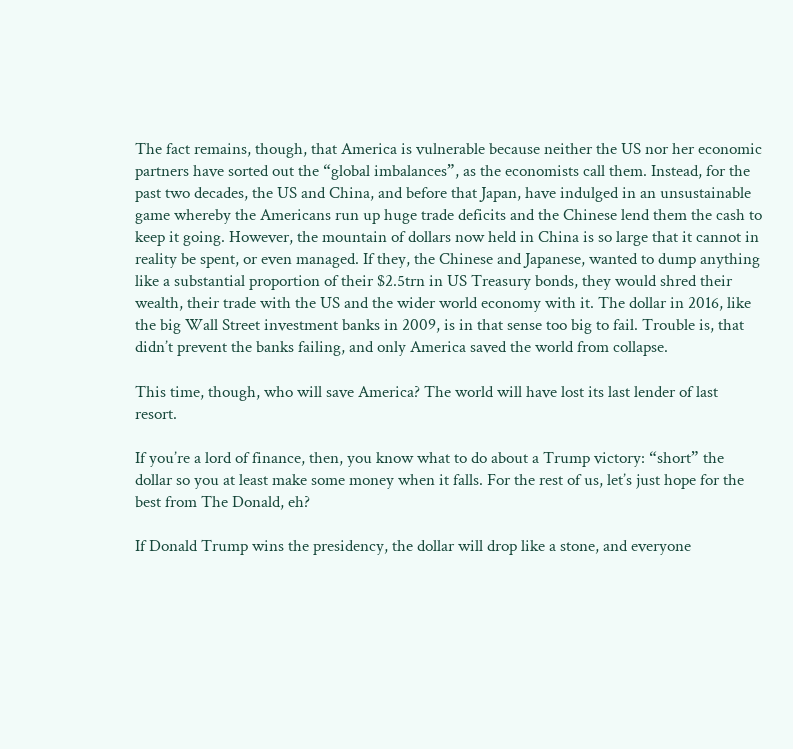The fact remains, though, that America is vulnerable because neither the US nor her economic partners have sorted out the “global imbalances”, as the economists call them. Instead, for the past two decades, the US and China, and before that Japan, have indulged in an unsustainable game whereby the Americans run up huge trade deficits and the Chinese lend them the cash to keep it going. However, the mountain of dollars now held in China is so large that it cannot in reality be spent, or even managed. If they, the Chinese and Japanese, wanted to dump anything like a substantial proportion of their $2.5trn in US Treasury bonds, they would shred their wealth, their trade with the US and the wider world economy with it. The dollar in 2016, like the big Wall Street investment banks in 2009, is in that sense too big to fail. Trouble is, that didn’t prevent the banks failing, and only America saved the world from collapse.

This time, though, who will save America? The world will have lost its last lender of last resort.

If you’re a lord of finance, then, you know what to do about a Trump victory: “short” the dollar so you at least make some money when it falls. For the rest of us, let’s just hope for the best from The Donald, eh?

If Donald Trump wins the presidency, the dollar will drop like a stone, and everyone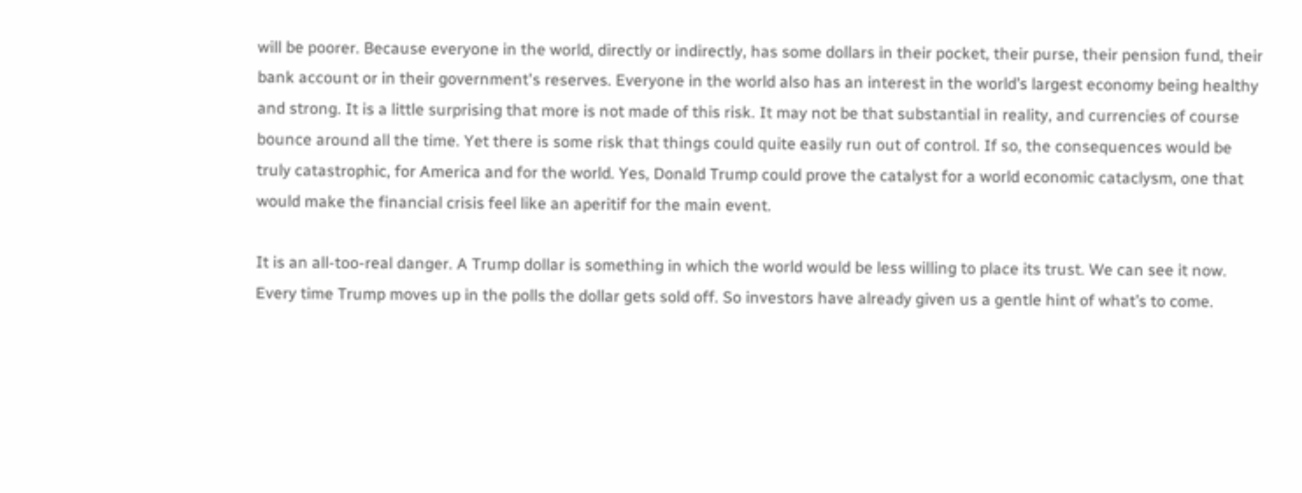will be poorer. Because everyone in the world, directly or indirectly, has some dollars in their pocket, their purse, their pension fund, their bank account or in their government's reserves. Everyone in the world also has an interest in the world’s largest economy being healthy and strong. It is a little surprising that more is not made of this risk. It may not be that substantial in reality, and currencies of course bounce around all the time. Yet there is some risk that things could quite easily run out of control. If so, the consequences would be truly catastrophic, for America and for the world. Yes, Donald Trump could prove the catalyst for a world economic cataclysm, one that would make the financial crisis feel like an aperitif for the main event.

It is an all-too-real danger. A Trump dollar is something in which the world would be less willing to place its trust. We can see it now. Every time Trump moves up in the polls the dollar gets sold off. So investors have already given us a gentle hint of what’s to come.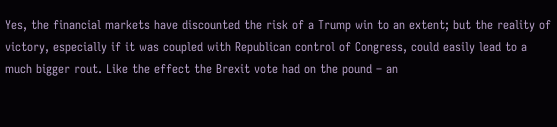Yes, the financial markets have discounted the risk of a Trump win to an extent; but the reality of victory, especially if it was coupled with Republican control of Congress, could easily lead to a much bigger rout. Like the effect the Brexit vote had on the pound – an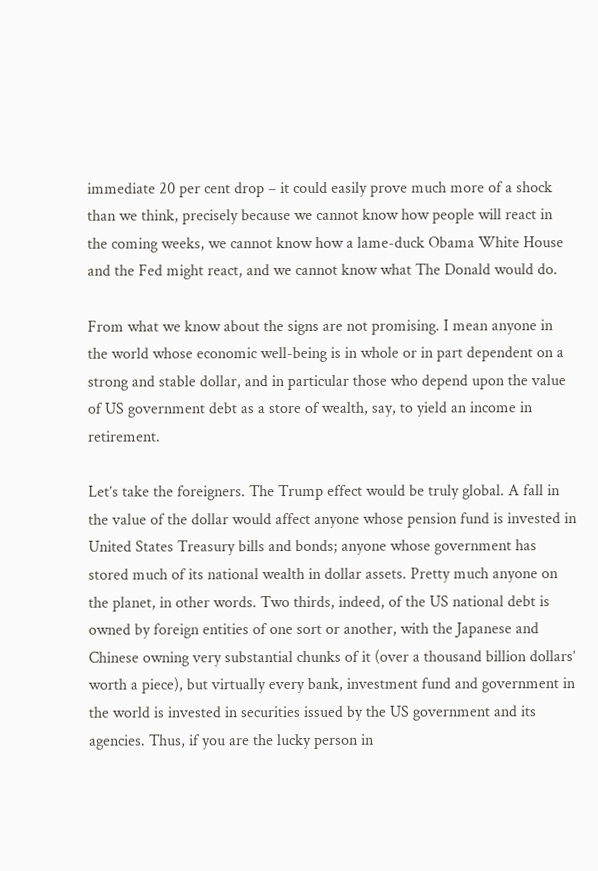immediate 20 per cent drop – it could easily prove much more of a shock than we think, precisely because we cannot know how people will react in the coming weeks, we cannot know how a lame-duck Obama White House and the Fed might react, and we cannot know what The Donald would do.

From what we know about the signs are not promising. I mean anyone in the world whose economic well-being is in whole or in part dependent on a strong and stable dollar, and in particular those who depend upon the value of US government debt as a store of wealth, say, to yield an income in retirement.

Let’s take the foreigners. The Trump effect would be truly global. A fall in the value of the dollar would affect anyone whose pension fund is invested in United States Treasury bills and bonds; anyone whose government has stored much of its national wealth in dollar assets. Pretty much anyone on the planet, in other words. Two thirds, indeed, of the US national debt is owned by foreign entities of one sort or another, with the Japanese and Chinese owning very substantial chunks of it (over a thousand billion dollars’ worth a piece), but virtually every bank, investment fund and government in the world is invested in securities issued by the US government and its agencies. Thus, if you are the lucky person in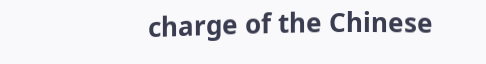charge of the Chinese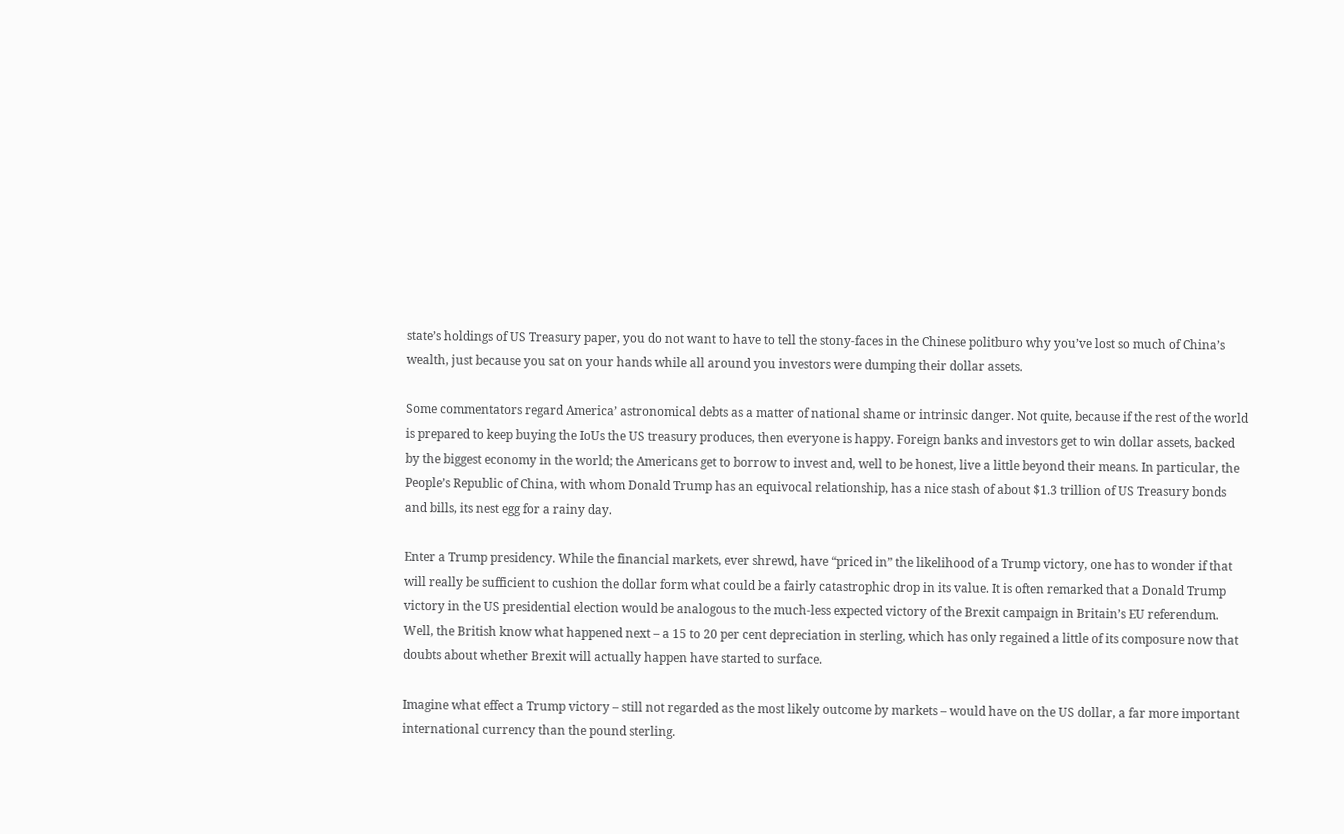state’s holdings of US Treasury paper, you do not want to have to tell the stony-faces in the Chinese politburo why you’ve lost so much of China’s wealth, just because you sat on your hands while all around you investors were dumping their dollar assets.

Some commentators regard America’ astronomical debts as a matter of national shame or intrinsic danger. Not quite, because if the rest of the world is prepared to keep buying the IoUs the US treasury produces, then everyone is happy. Foreign banks and investors get to win dollar assets, backed by the biggest economy in the world; the Americans get to borrow to invest and, well to be honest, live a little beyond their means. In particular, the People’s Republic of China, with whom Donald Trump has an equivocal relationship, has a nice stash of about $1.3 trillion of US Treasury bonds and bills, its nest egg for a rainy day.

Enter a Trump presidency. While the financial markets, ever shrewd, have “priced in” the likelihood of a Trump victory, one has to wonder if that will really be sufficient to cushion the dollar form what could be a fairly catastrophic drop in its value. It is often remarked that a Donald Trump victory in the US presidential election would be analogous to the much-less expected victory of the Brexit campaign in Britain’s EU referendum. Well, the British know what happened next – a 15 to 20 per cent depreciation in sterling, which has only regained a little of its composure now that doubts about whether Brexit will actually happen have started to surface.

Imagine what effect a Trump victory – still not regarded as the most likely outcome by markets – would have on the US dollar, a far more important international currency than the pound sterling.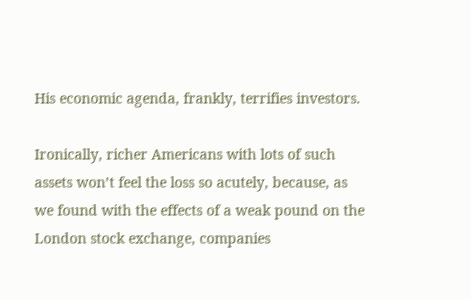His economic agenda, frankly, terrifies investors.

Ironically, richer Americans with lots of such assets won’t feel the loss so acutely, because, as we found with the effects of a weak pound on the London stock exchange, companies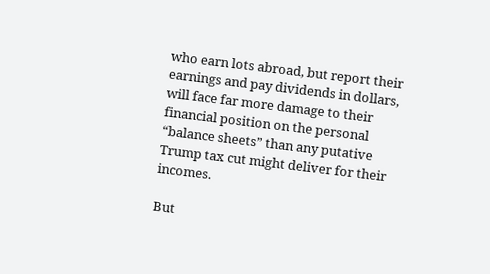who earn lots abroad, but report their earnings and pay dividends in dollars, will face far more damage to their financial position on the personal “balance sheets” than any putative Trump tax cut might deliver for their incomes.

But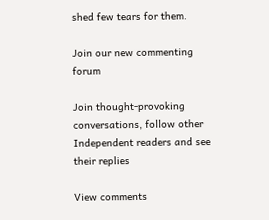shed few tears for them.

Join our new commenting forum

Join thought-provoking conversations, follow other Independent readers and see their replies

View comments